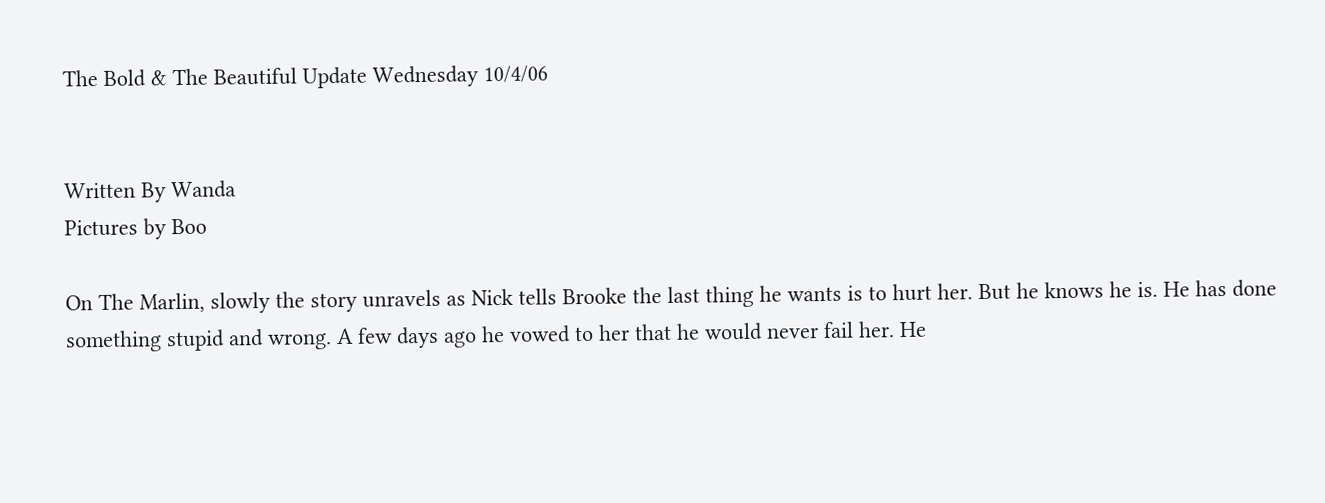The Bold & The Beautiful Update Wednesday 10/4/06


Written By Wanda
Pictures by Boo

On The Marlin, slowly the story unravels as Nick tells Brooke the last thing he wants is to hurt her. But he knows he is. He has done something stupid and wrong. A few days ago he vowed to her that he would never fail her. He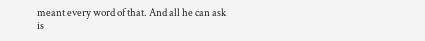meant every word of that. And all he can ask is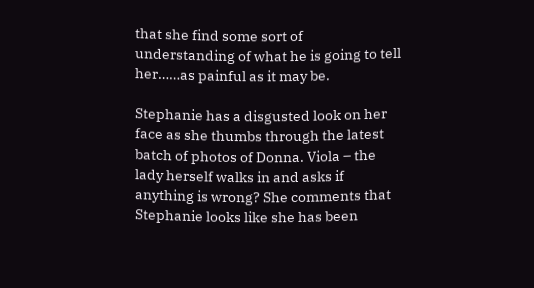that she find some sort of understanding of what he is going to tell her……as painful as it may be.

Stephanie has a disgusted look on her face as she thumbs through the latest batch of photos of Donna. Viola – the lady herself walks in and asks if anything is wrong? She comments that Stephanie looks like she has been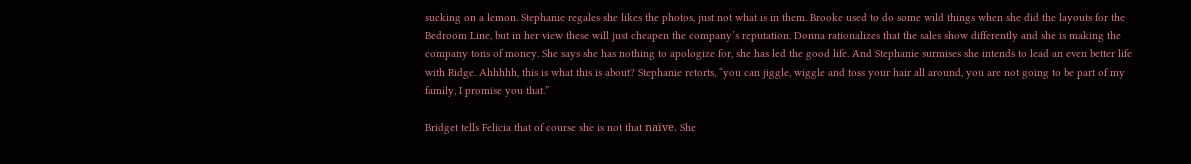sucking on a lemon. Stephanie regales she likes the photos, just not what is in them. Brooke used to do some wild things when she did the layouts for the Bedroom Line, but in her view these will just cheapen the company’s reputation. Donna rationalizes that the sales show differently and she is making the company tons of money. She says she has nothing to apologize for, she has led the good life. And Stephanie surmises she intends to lead an even better life with Ridge. Ahhhhh, this is what this is about? Stephanie retorts, “you can jiggle, wiggle and toss your hair all around, you are not going to be part of my family, I promise you that.”

Bridget tells Felicia that of course she is not that naïve. She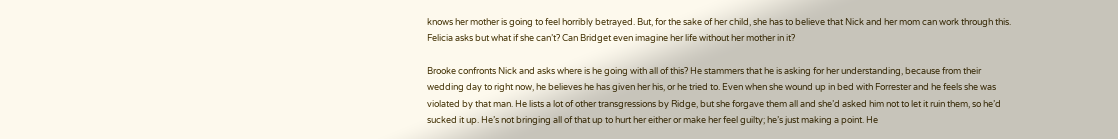knows her mother is going to feel horribly betrayed. But, for the sake of her child, she has to believe that Nick and her mom can work through this. Felicia asks but what if she can’t? Can Bridget even imagine her life without her mother in it?

Brooke confronts Nick and asks where is he going with all of this? He stammers that he is asking for her understanding, because from their wedding day to right now, he believes he has given her his, or he tried to. Even when she wound up in bed with Forrester and he feels she was violated by that man. He lists a lot of other transgressions by Ridge, but she forgave them all and she’d asked him not to let it ruin them, so he’d sucked it up. He’s not bringing all of that up to hurt her either or make her feel guilty; he’s just making a point. He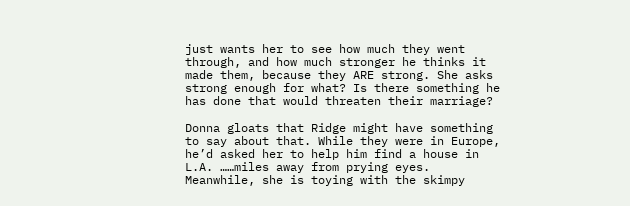just wants her to see how much they went through, and how much stronger he thinks it made them, because they ARE strong. She asks strong enough for what? Is there something he has done that would threaten their marriage?

Donna gloats that Ridge might have something to say about that. While they were in Europe, he’d asked her to help him find a house in L.A. ……miles away from prying eyes. Meanwhile, she is toying with the skimpy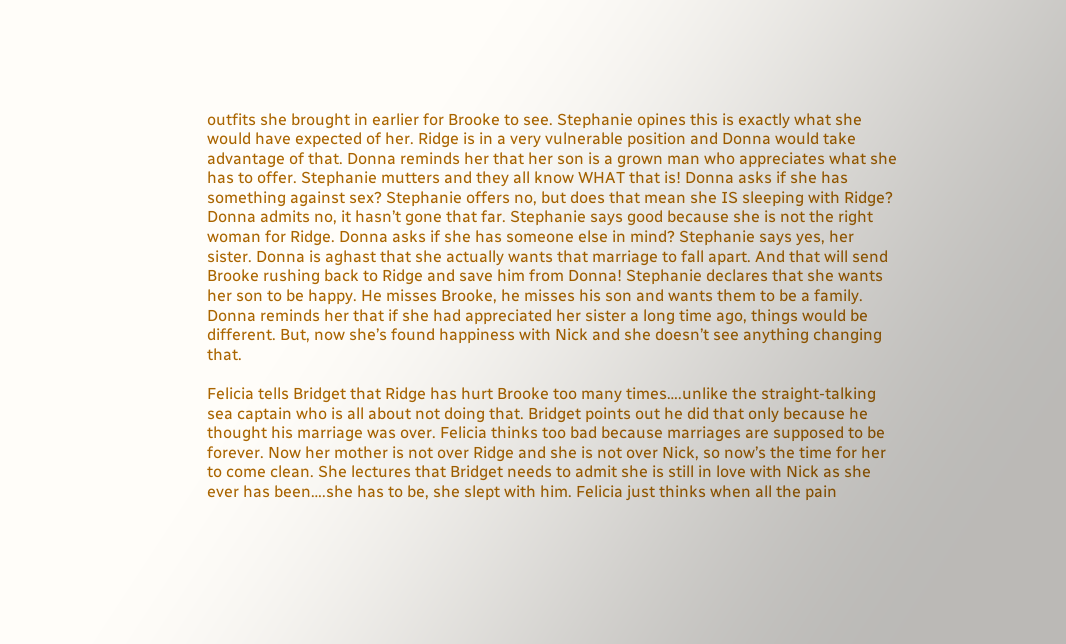outfits she brought in earlier for Brooke to see. Stephanie opines this is exactly what she would have expected of her. Ridge is in a very vulnerable position and Donna would take advantage of that. Donna reminds her that her son is a grown man who appreciates what she has to offer. Stephanie mutters and they all know WHAT that is! Donna asks if she has something against sex? Stephanie offers no, but does that mean she IS sleeping with Ridge? Donna admits no, it hasn’t gone that far. Stephanie says good because she is not the right woman for Ridge. Donna asks if she has someone else in mind? Stephanie says yes, her sister. Donna is aghast that she actually wants that marriage to fall apart. And that will send Brooke rushing back to Ridge and save him from Donna! Stephanie declares that she wants her son to be happy. He misses Brooke, he misses his son and wants them to be a family. Donna reminds her that if she had appreciated her sister a long time ago, things would be different. But, now she’s found happiness with Nick and she doesn’t see anything changing that.

Felicia tells Bridget that Ridge has hurt Brooke too many times….unlike the straight-talking sea captain who is all about not doing that. Bridget points out he did that only because he thought his marriage was over. Felicia thinks too bad because marriages are supposed to be forever. Now her mother is not over Ridge and she is not over Nick, so now’s the time for her to come clean. She lectures that Bridget needs to admit she is still in love with Nick as she ever has been….she has to be, she slept with him. Felicia just thinks when all the pain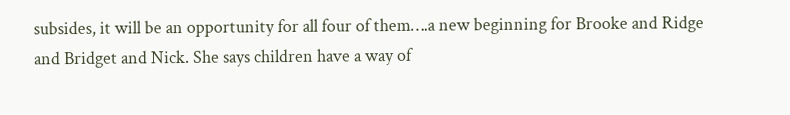subsides, it will be an opportunity for all four of them….a new beginning for Brooke and Ridge and Bridget and Nick. She says children have a way of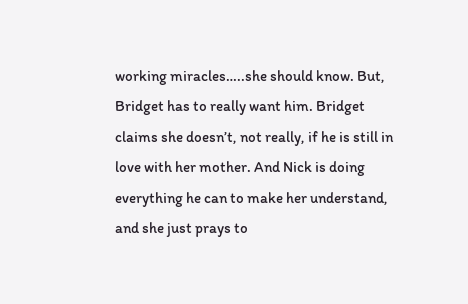working miracles…..she should know. But, Bridget has to really want him. Bridget claims she doesn’t, not really, if he is still in love with her mother. And Nick is doing everything he can to make her understand, and she just prays to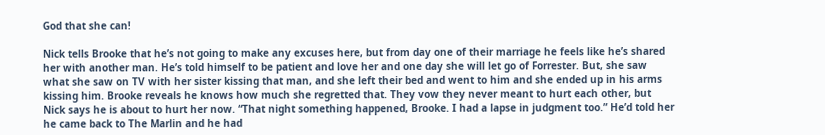God that she can!

Nick tells Brooke that he’s not going to make any excuses here, but from day one of their marriage he feels like he’s shared her with another man. He’s told himself to be patient and love her and one day she will let go of Forrester. But, she saw what she saw on TV with her sister kissing that man, and she left their bed and went to him and she ended up in his arms kissing him. Brooke reveals he knows how much she regretted that. They vow they never meant to hurt each other, but Nick says he is about to hurt her now. “That night something happened, Brooke. I had a lapse in judgment too.” He’d told her he came back to The Marlin and he had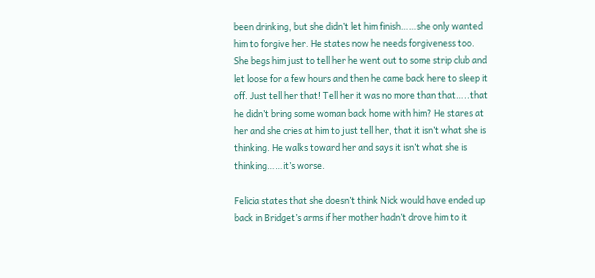been drinking, but she didn’t let him finish……she only wanted him to forgive her. He states now he needs forgiveness too. She begs him just to tell her he went out to some strip club and let loose for a few hours and then he came back here to sleep it off. Just tell her that! Tell her it was no more than that…..that he didn’t bring some woman back home with him? He stares at her and she cries at him to just tell her, that it isn’t what she is thinking. He walks toward her and says it isn’t what she is thinking……it’s worse.

Felicia states that she doesn’t think Nick would have ended up back in Bridget’s arms if her mother hadn’t drove him to it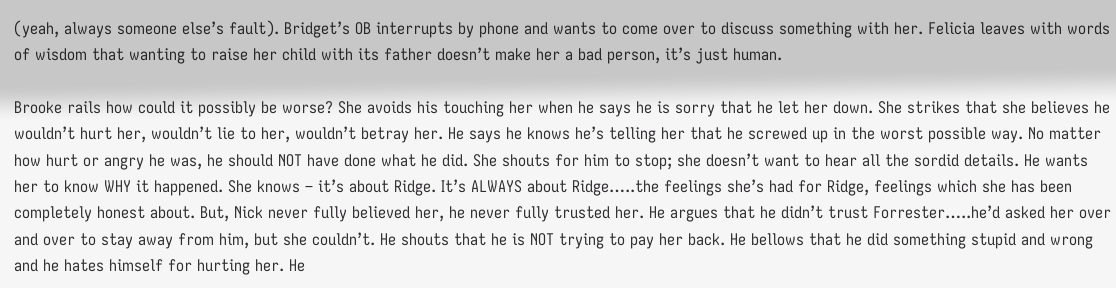(yeah, always someone else’s fault). Bridget’s OB interrupts by phone and wants to come over to discuss something with her. Felicia leaves with words of wisdom that wanting to raise her child with its father doesn’t make her a bad person, it’s just human.

Brooke rails how could it possibly be worse? She avoids his touching her when he says he is sorry that he let her down. She strikes that she believes he wouldn’t hurt her, wouldn’t lie to her, wouldn’t betray her. He says he knows he’s telling her that he screwed up in the worst possible way. No matter how hurt or angry he was, he should NOT have done what he did. She shouts for him to stop; she doesn’t want to hear all the sordid details. He wants her to know WHY it happened. She knows – it’s about Ridge. It’s ALWAYS about Ridge…..the feelings she’s had for Ridge, feelings which she has been completely honest about. But, Nick never fully believed her, he never fully trusted her. He argues that he didn’t trust Forrester…..he’d asked her over and over to stay away from him, but she couldn’t. He shouts that he is NOT trying to pay her back. He bellows that he did something stupid and wrong and he hates himself for hurting her. He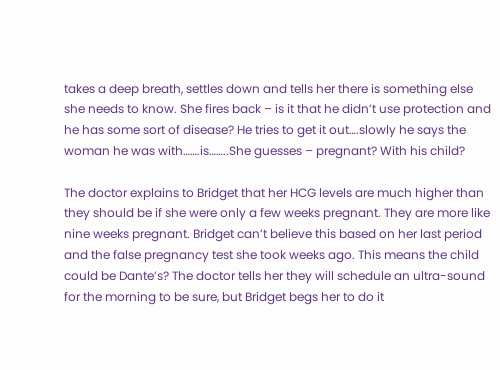takes a deep breath, settles down and tells her there is something else she needs to know. She fires back – is it that he didn’t use protection and he has some sort of disease? He tries to get it out….slowly he says the woman he was with…….is……..She guesses – pregnant? With his child?

The doctor explains to Bridget that her HCG levels are much higher than they should be if she were only a few weeks pregnant. They are more like nine weeks pregnant. Bridget can’t believe this based on her last period and the false pregnancy test she took weeks ago. This means the child could be Dante’s? The doctor tells her they will schedule an ultra-sound for the morning to be sure, but Bridget begs her to do it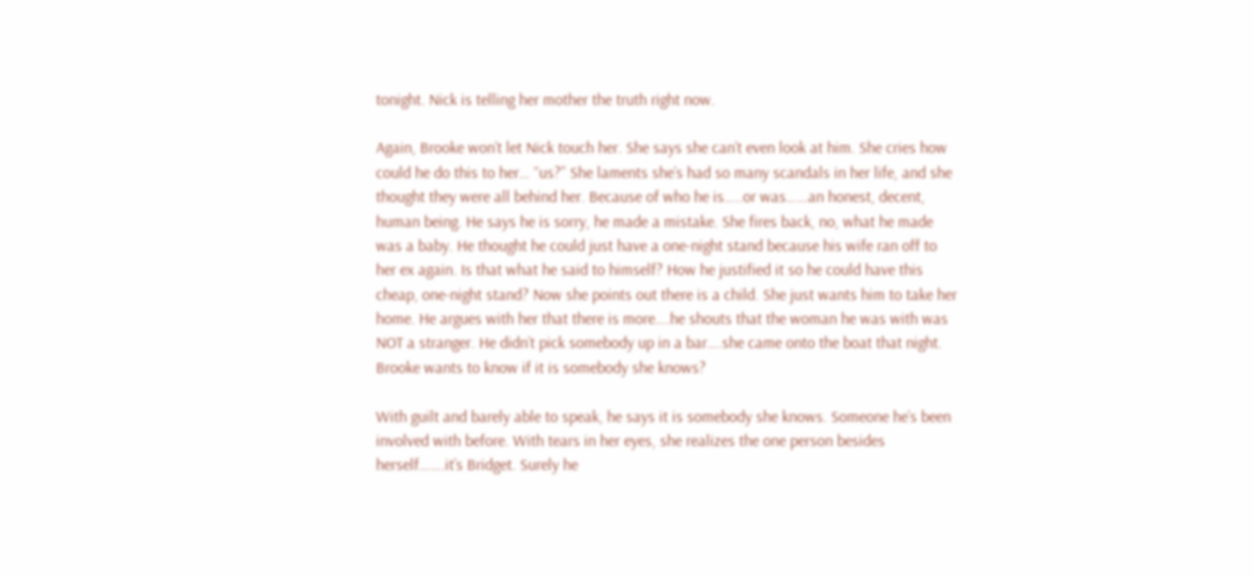tonight. Nick is telling her mother the truth right now.

Again, Brooke won’t let Nick touch her. She says she can’t even look at him. She cries how could he do this to her… “us?” She laments she’s had so many scandals in her life, and she thought they were all behind her. Because of who he is…..or was……an honest, decent, human being. He says he is sorry, he made a mistake. She fires back, no, what he made was a baby. He thought he could just have a one-night stand because his wife ran off to her ex again. Is that what he said to himself? How he justified it so he could have this cheap, one-night stand? Now she points out there is a child. She just wants him to take her home. He argues with her that there is more….he shouts that the woman he was with was NOT a stranger. He didn’t pick somebody up in a bar….she came onto the boat that night. Brooke wants to know if it is somebody she knows?

With guilt and barely able to speak, he says it is somebody she knows. Someone he’s been involved with before. With tears in her eyes, she realizes the one person besides herself…….it’s Bridget. Surely he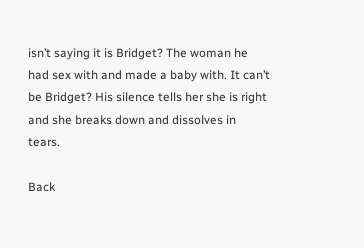isn’t saying it is Bridget? The woman he had sex with and made a baby with. It can’t be Bridget? His silence tells her she is right and she breaks down and dissolves in tears.

Back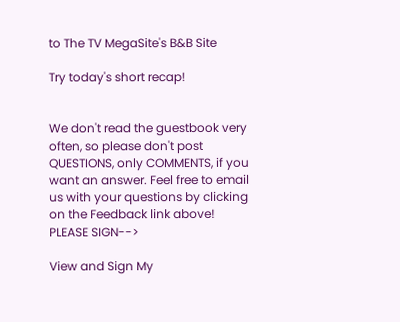to The TV MegaSite's B&B Site

Try today's short recap!


We don't read the guestbook very often, so please don't post QUESTIONS, only COMMENTS, if you want an answer. Feel free to email us with your questions by clicking on the Feedback link above! PLEASE SIGN-->

View and Sign My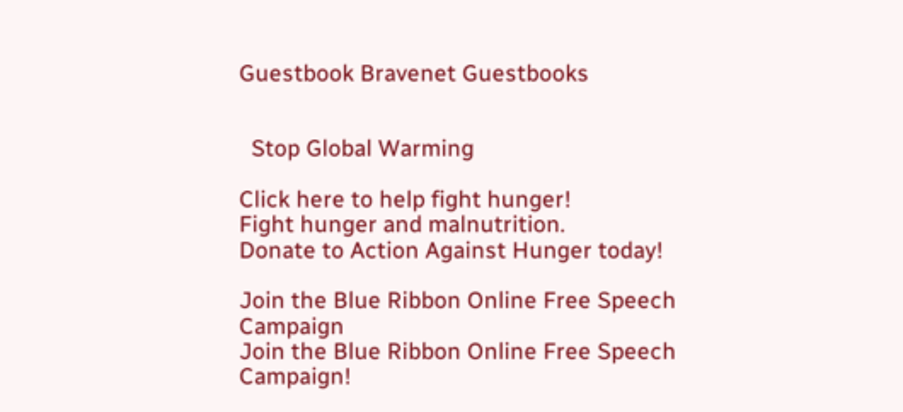Guestbook Bravenet Guestbooks


  Stop Global Warming

Click here to help fight hunger!
Fight hunger and malnutrition.
Donate to Action Against Hunger today!

Join the Blue Ribbon Online Free Speech Campaign
Join the Blue Ribbon Online Free Speech Campaign!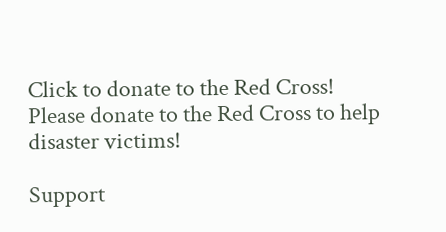Click to donate to the Red Cross!
Please donate to the Red Cross to help disaster victims!

Support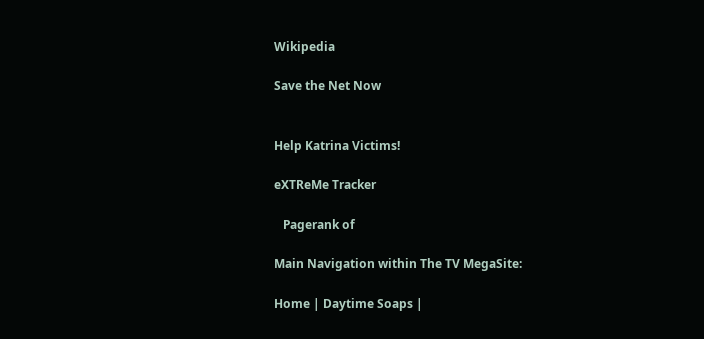Wikipedia

Save the Net Now


Help Katrina Victims!

eXTReMe Tracker

   Pagerank of

Main Navigation within The TV MegaSite:

Home | Daytime Soaps |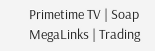Primetime TV | Soap MegaLinks | Trading